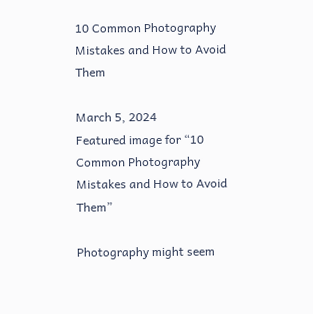10 Common Photography Mistakes and How to Avoid Them

March 5, 2024
Featured image for “10 Common Photography Mistakes and How to Avoid Them”

Photography might seem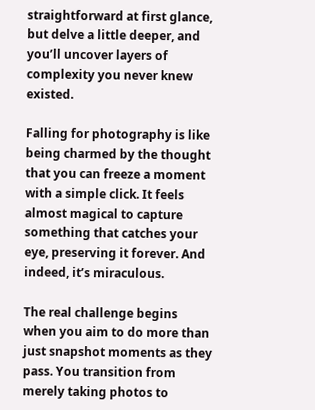straightforward at first glance, but delve a little deeper, and you’ll uncover layers of complexity you never knew existed.

Falling for photography is like being charmed by the thought that you can freeze a moment with a simple click. It feels almost magical to capture something that catches your eye, preserving it forever. And indeed, it’s miraculous.

The real challenge begins when you aim to do more than just snapshot moments as they pass. You transition from merely taking photos to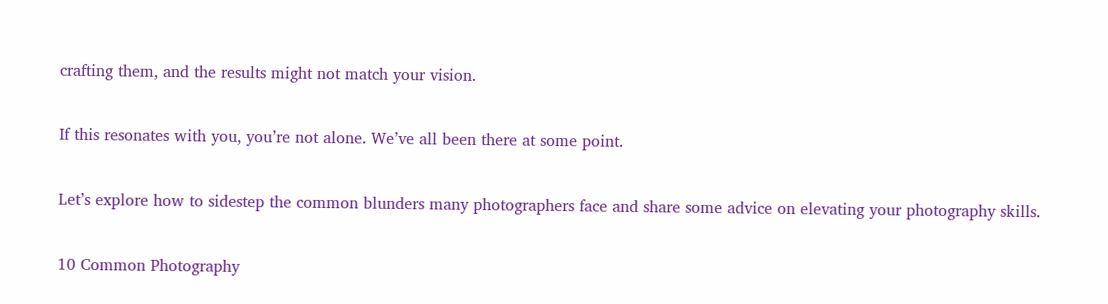crafting them, and the results might not match your vision.

If this resonates with you, you’re not alone. We’ve all been there at some point.

Let’s explore how to sidestep the common blunders many photographers face and share some advice on elevating your photography skills.

10 Common Photography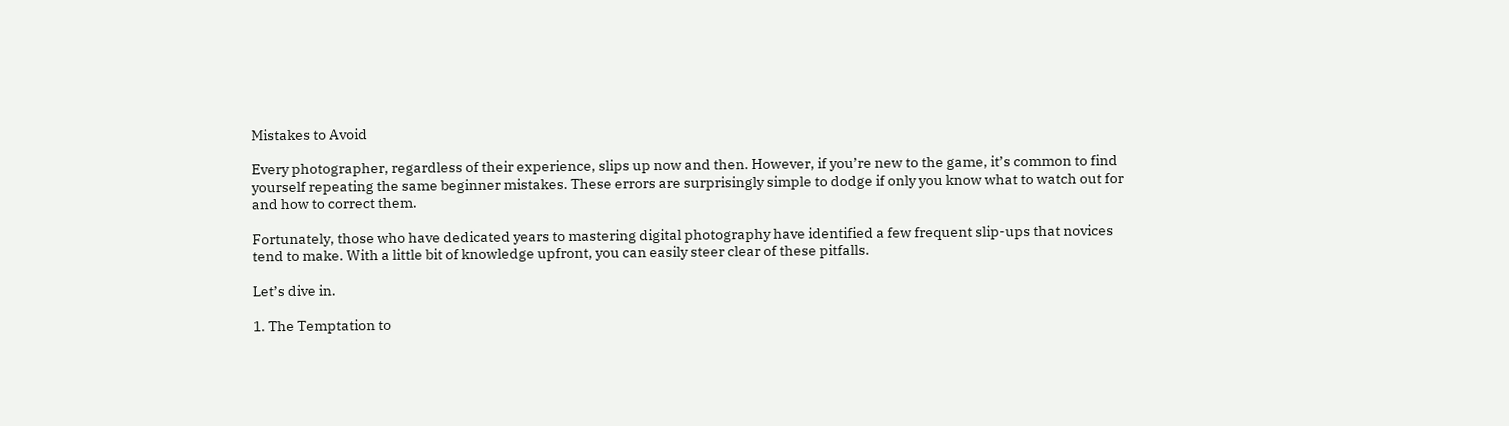Mistakes to Avoid

Every photographer, regardless of their experience, slips up now and then. However, if you’re new to the game, it’s common to find yourself repeating the same beginner mistakes. These errors are surprisingly simple to dodge if only you know what to watch out for and how to correct them.

Fortunately, those who have dedicated years to mastering digital photography have identified a few frequent slip-ups that novices tend to make. With a little bit of knowledge upfront, you can easily steer clear of these pitfalls.

Let’s dive in.

1. The Temptation to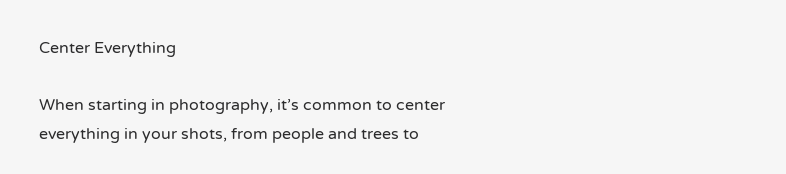Center Everything

When starting in photography, it’s common to center everything in your shots, from people and trees to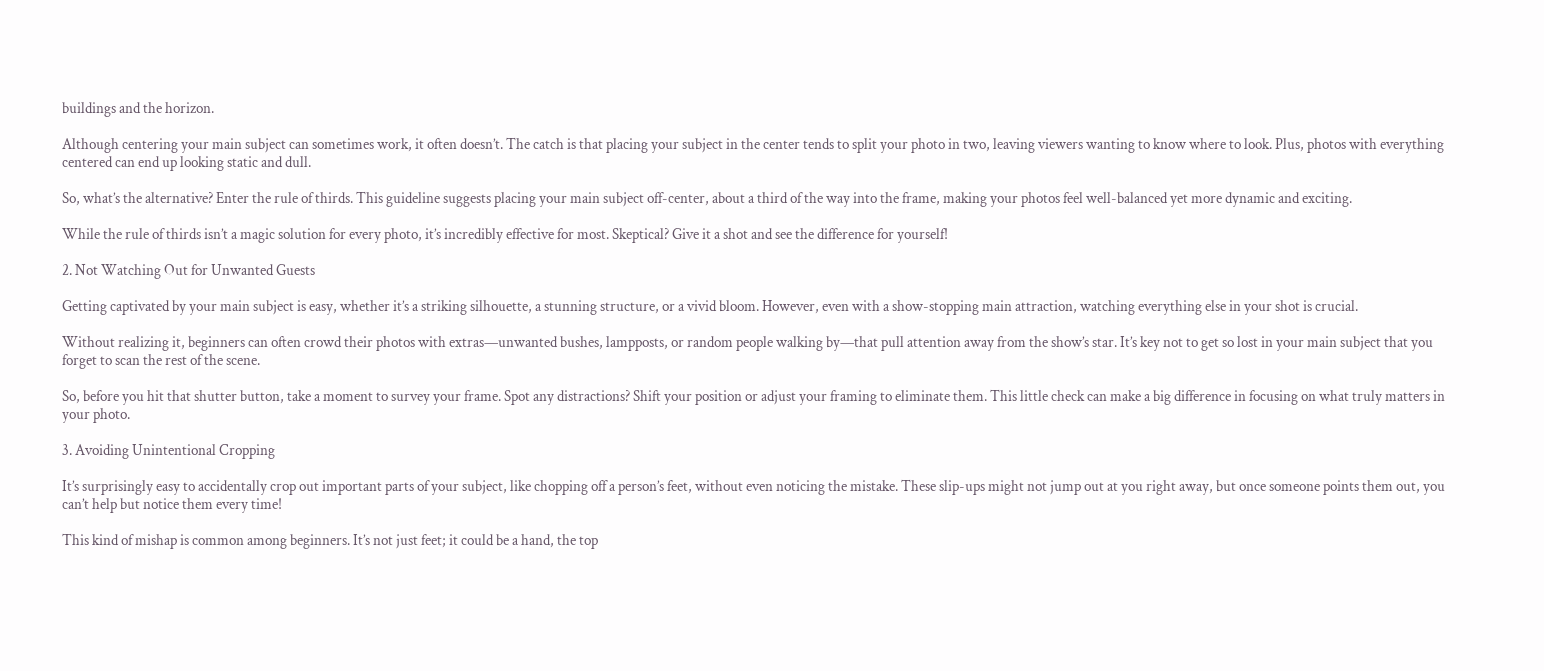buildings and the horizon.

Although centering your main subject can sometimes work, it often doesn’t. The catch is that placing your subject in the center tends to split your photo in two, leaving viewers wanting to know where to look. Plus, photos with everything centered can end up looking static and dull.

So, what’s the alternative? Enter the rule of thirds. This guideline suggests placing your main subject off-center, about a third of the way into the frame, making your photos feel well-balanced yet more dynamic and exciting.

While the rule of thirds isn’t a magic solution for every photo, it’s incredibly effective for most. Skeptical? Give it a shot and see the difference for yourself!

2. Not Watching Out for Unwanted Guests

Getting captivated by your main subject is easy, whether it’s a striking silhouette, a stunning structure, or a vivid bloom. However, even with a show-stopping main attraction, watching everything else in your shot is crucial.

Without realizing it, beginners can often crowd their photos with extras—unwanted bushes, lampposts, or random people walking by—that pull attention away from the show’s star. It’s key not to get so lost in your main subject that you forget to scan the rest of the scene.

So, before you hit that shutter button, take a moment to survey your frame. Spot any distractions? Shift your position or adjust your framing to eliminate them. This little check can make a big difference in focusing on what truly matters in your photo.

3. Avoiding Unintentional Cropping

It’s surprisingly easy to accidentally crop out important parts of your subject, like chopping off a person’s feet, without even noticing the mistake. These slip-ups might not jump out at you right away, but once someone points them out, you can’t help but notice them every time!

This kind of mishap is common among beginners. It’s not just feet; it could be a hand, the top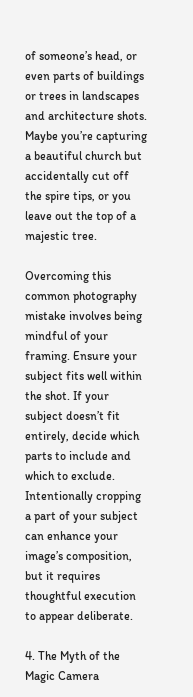of someone’s head, or even parts of buildings or trees in landscapes and architecture shots. Maybe you’re capturing a beautiful church but accidentally cut off the spire tips, or you leave out the top of a majestic tree.

Overcoming this common photography mistake involves being mindful of your framing. Ensure your subject fits well within the shot. If your subject doesn’t fit entirely, decide which parts to include and which to exclude. Intentionally cropping a part of your subject can enhance your image’s composition, but it requires thoughtful execution to appear deliberate.

4. The Myth of the Magic Camera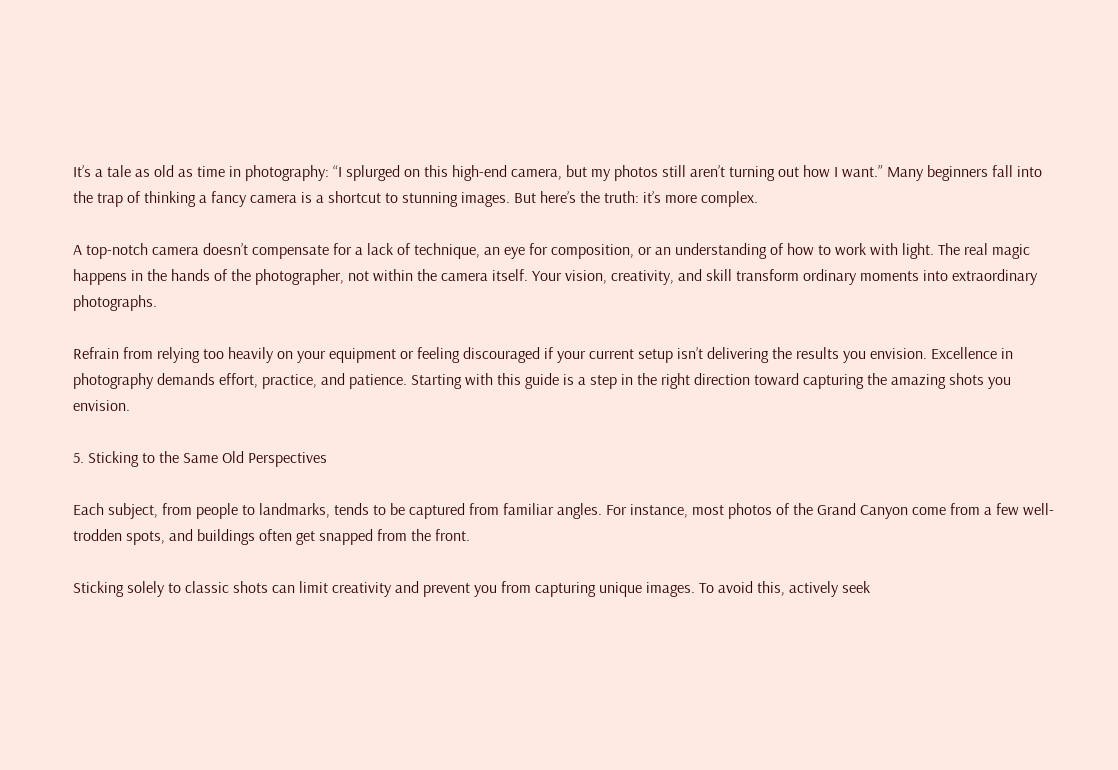It’s a tale as old as time in photography: “I splurged on this high-end camera, but my photos still aren’t turning out how I want.” Many beginners fall into the trap of thinking a fancy camera is a shortcut to stunning images. But here’s the truth: it’s more complex.

A top-notch camera doesn’t compensate for a lack of technique, an eye for composition, or an understanding of how to work with light. The real magic happens in the hands of the photographer, not within the camera itself. Your vision, creativity, and skill transform ordinary moments into extraordinary photographs.

Refrain from relying too heavily on your equipment or feeling discouraged if your current setup isn’t delivering the results you envision. Excellence in photography demands effort, practice, and patience. Starting with this guide is a step in the right direction toward capturing the amazing shots you envision.

5. Sticking to the Same Old Perspectives

Each subject, from people to landmarks, tends to be captured from familiar angles. For instance, most photos of the Grand Canyon come from a few well-trodden spots, and buildings often get snapped from the front.

Sticking solely to classic shots can limit creativity and prevent you from capturing unique images. To avoid this, actively seek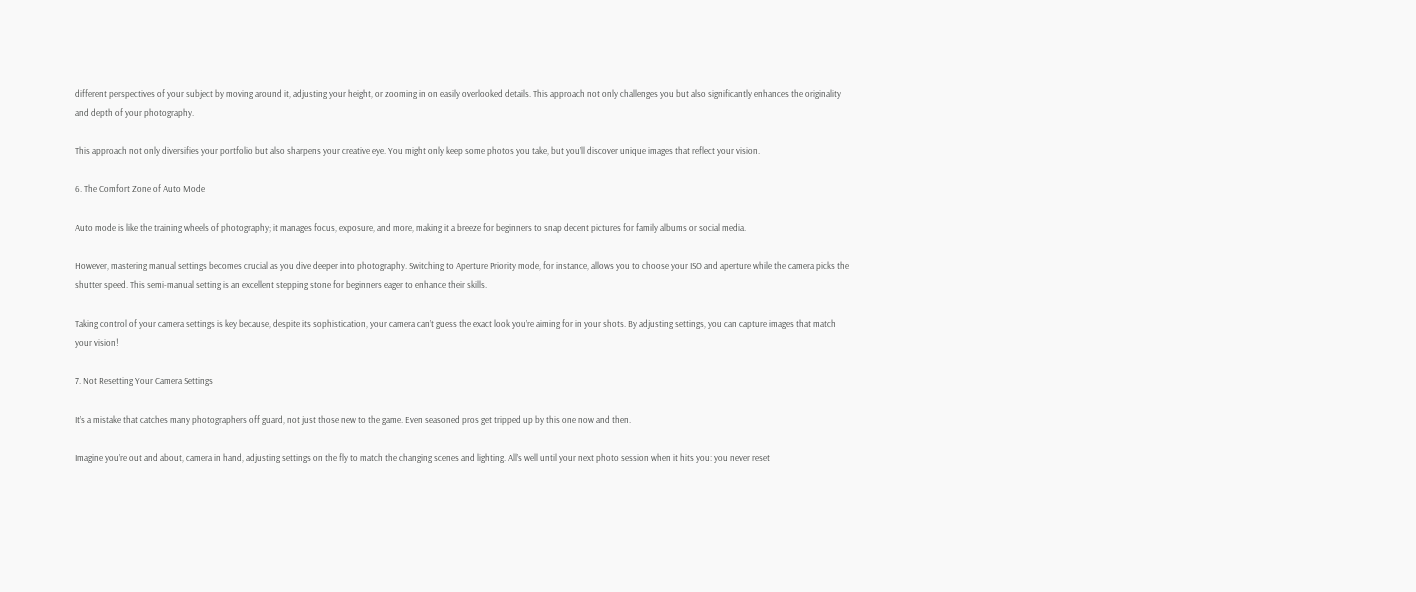different perspectives of your subject by moving around it, adjusting your height, or zooming in on easily overlooked details. This approach not only challenges you but also significantly enhances the originality and depth of your photography.

This approach not only diversifies your portfolio but also sharpens your creative eye. You might only keep some photos you take, but you’ll discover unique images that reflect your vision.

6. The Comfort Zone of Auto Mode

Auto mode is like the training wheels of photography; it manages focus, exposure, and more, making it a breeze for beginners to snap decent pictures for family albums or social media.

However, mastering manual settings becomes crucial as you dive deeper into photography. Switching to Aperture Priority mode, for instance, allows you to choose your ISO and aperture while the camera picks the shutter speed. This semi-manual setting is an excellent stepping stone for beginners eager to enhance their skills.

Taking control of your camera settings is key because, despite its sophistication, your camera can’t guess the exact look you’re aiming for in your shots. By adjusting settings, you can capture images that match your vision!

7. Not Resetting Your Camera Settings

It’s a mistake that catches many photographers off guard, not just those new to the game. Even seasoned pros get tripped up by this one now and then.

Imagine you’re out and about, camera in hand, adjusting settings on the fly to match the changing scenes and lighting. All’s well until your next photo session when it hits you: you never reset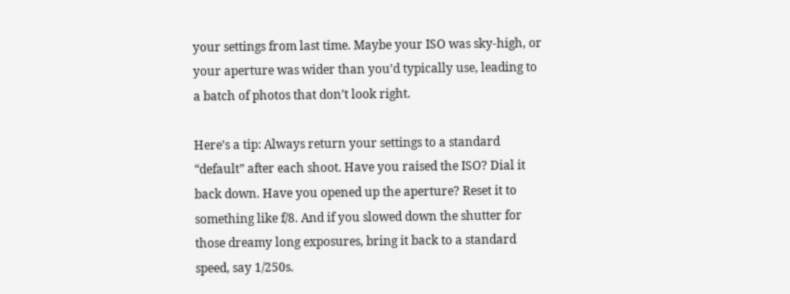your settings from last time. Maybe your ISO was sky-high, or your aperture was wider than you’d typically use, leading to a batch of photos that don’t look right.

Here’s a tip: Always return your settings to a standard “default” after each shoot. Have you raised the ISO? Dial it back down. Have you opened up the aperture? Reset it to something like f/8. And if you slowed down the shutter for those dreamy long exposures, bring it back to a standard speed, say 1/250s.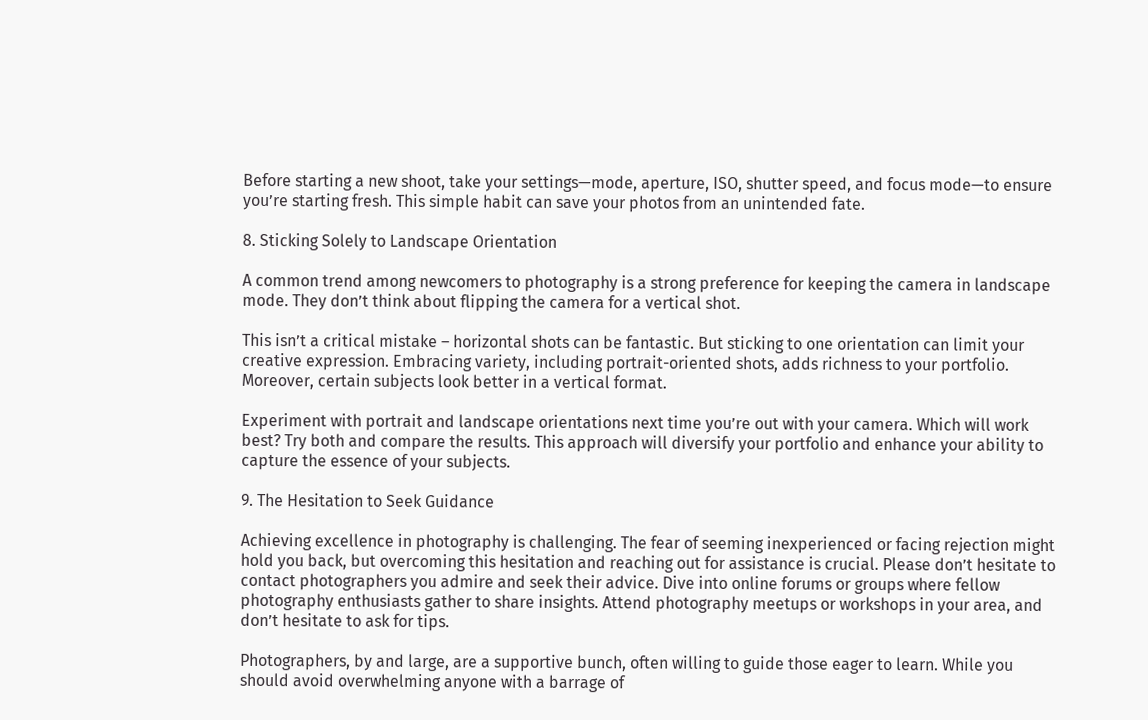Before starting a new shoot, take your settings—mode, aperture, ISO, shutter speed, and focus mode—to ensure you’re starting fresh. This simple habit can save your photos from an unintended fate.

8. Sticking Solely to Landscape Orientation

A common trend among newcomers to photography is a strong preference for keeping the camera in landscape mode. They don’t think about flipping the camera for a vertical shot.

This isn’t a critical mistake – horizontal shots can be fantastic. But sticking to one orientation can limit your creative expression. Embracing variety, including portrait-oriented shots, adds richness to your portfolio. Moreover, certain subjects look better in a vertical format.

Experiment with portrait and landscape orientations next time you’re out with your camera. Which will work best? Try both and compare the results. This approach will diversify your portfolio and enhance your ability to capture the essence of your subjects.

9. The Hesitation to Seek Guidance

Achieving excellence in photography is challenging. The fear of seeming inexperienced or facing rejection might hold you back, but overcoming this hesitation and reaching out for assistance is crucial. Please don’t hesitate to contact photographers you admire and seek their advice. Dive into online forums or groups where fellow photography enthusiasts gather to share insights. Attend photography meetups or workshops in your area, and don’t hesitate to ask for tips.

Photographers, by and large, are a supportive bunch, often willing to guide those eager to learn. While you should avoid overwhelming anyone with a barrage of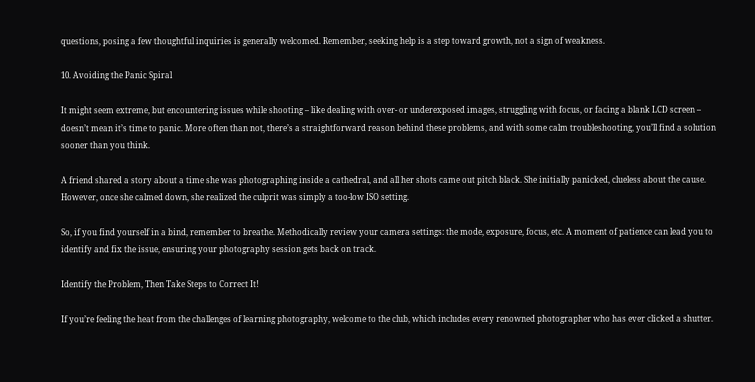questions, posing a few thoughtful inquiries is generally welcomed. Remember, seeking help is a step toward growth, not a sign of weakness.

10. Avoiding the Panic Spiral

It might seem extreme, but encountering issues while shooting – like dealing with over- or underexposed images, struggling with focus, or facing a blank LCD screen – doesn’t mean it’s time to panic. More often than not, there’s a straightforward reason behind these problems, and with some calm troubleshooting, you’ll find a solution sooner than you think.

A friend shared a story about a time she was photographing inside a cathedral, and all her shots came out pitch black. She initially panicked, clueless about the cause. However, once she calmed down, she realized the culprit was simply a too-low ISO setting.

So, if you find yourself in a bind, remember to breathe. Methodically review your camera settings: the mode, exposure, focus, etc. A moment of patience can lead you to identify and fix the issue, ensuring your photography session gets back on track.

Identify the Problem, Then Take Steps to Correct It!

If you’re feeling the heat from the challenges of learning photography, welcome to the club, which includes every renowned photographer who has ever clicked a shutter.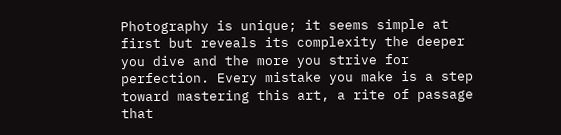Photography is unique; it seems simple at first but reveals its complexity the deeper you dive and the more you strive for perfection. Every mistake you make is a step toward mastering this art, a rite of passage that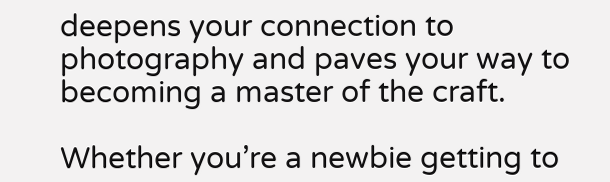deepens your connection to photography and paves your way to becoming a master of the craft.

Whether you’re a newbie getting to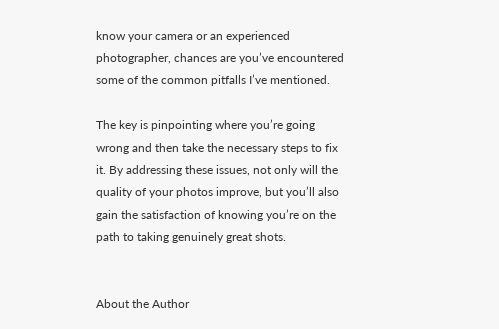know your camera or an experienced photographer, chances are you’ve encountered some of the common pitfalls I’ve mentioned.

The key is pinpointing where you’re going wrong and then take the necessary steps to fix it. By addressing these issues, not only will the quality of your photos improve, but you’ll also gain the satisfaction of knowing you’re on the path to taking genuinely great shots.


About the Author